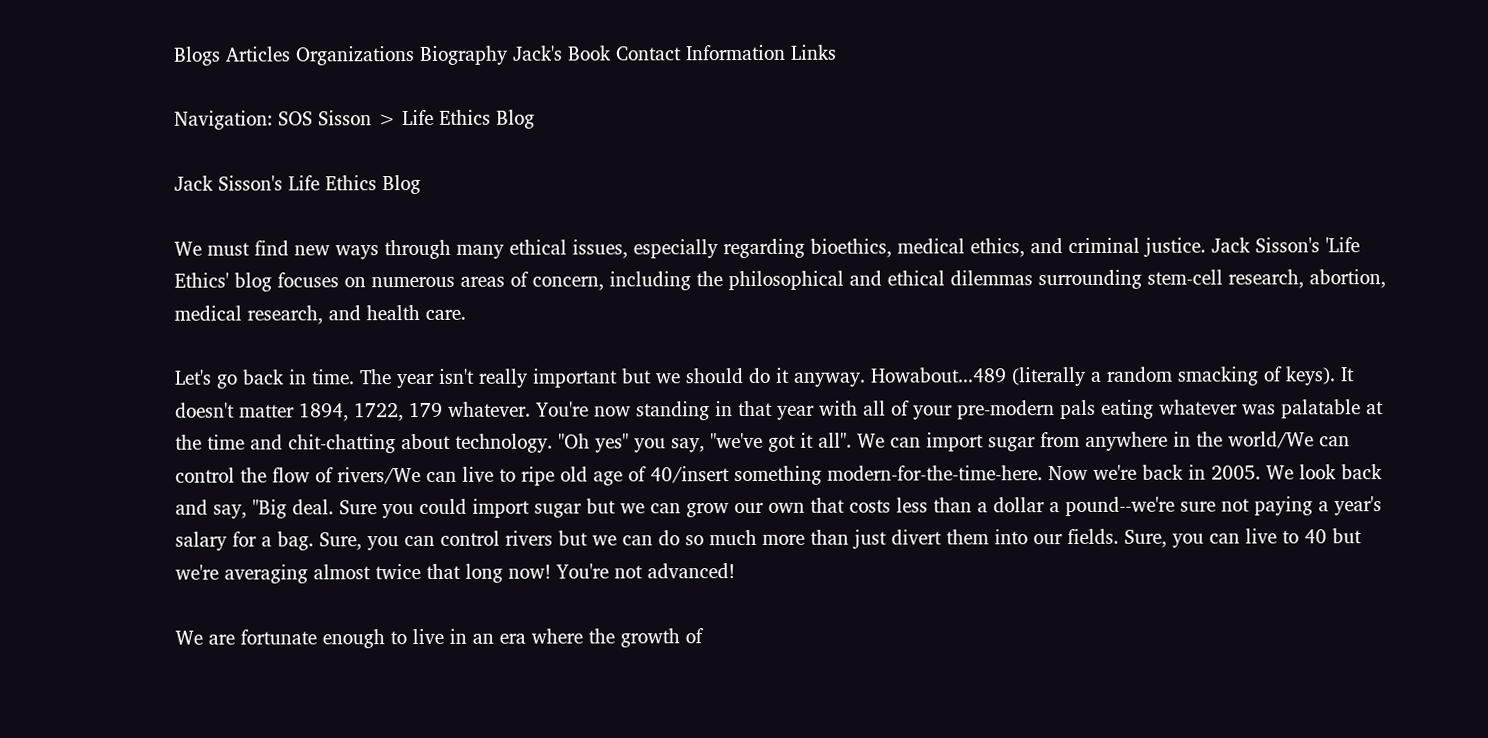Blogs Articles Organizations Biography Jack's Book Contact Information Links

Navigation: SOS Sisson > Life Ethics Blog

Jack Sisson's Life Ethics Blog

We must find new ways through many ethical issues, especially regarding bioethics, medical ethics, and criminal justice. Jack Sisson's 'Life Ethics' blog focuses on numerous areas of concern, including the philosophical and ethical dilemmas surrounding stem-cell research, abortion, medical research, and health care.

Let's go back in time. The year isn't really important but we should do it anyway. Howabout...489 (literally a random smacking of keys). It doesn't matter 1894, 1722, 179 whatever. You're now standing in that year with all of your pre-modern pals eating whatever was palatable at the time and chit-chatting about technology. "Oh yes" you say, "we've got it all". We can import sugar from anywhere in the world/We can control the flow of rivers/We can live to ripe old age of 40/insert something modern-for-the-time-here. Now we're back in 2005. We look back and say, "Big deal. Sure you could import sugar but we can grow our own that costs less than a dollar a pound--we're sure not paying a year's salary for a bag. Sure, you can control rivers but we can do so much more than just divert them into our fields. Sure, you can live to 40 but we're averaging almost twice that long now! You're not advanced!

We are fortunate enough to live in an era where the growth of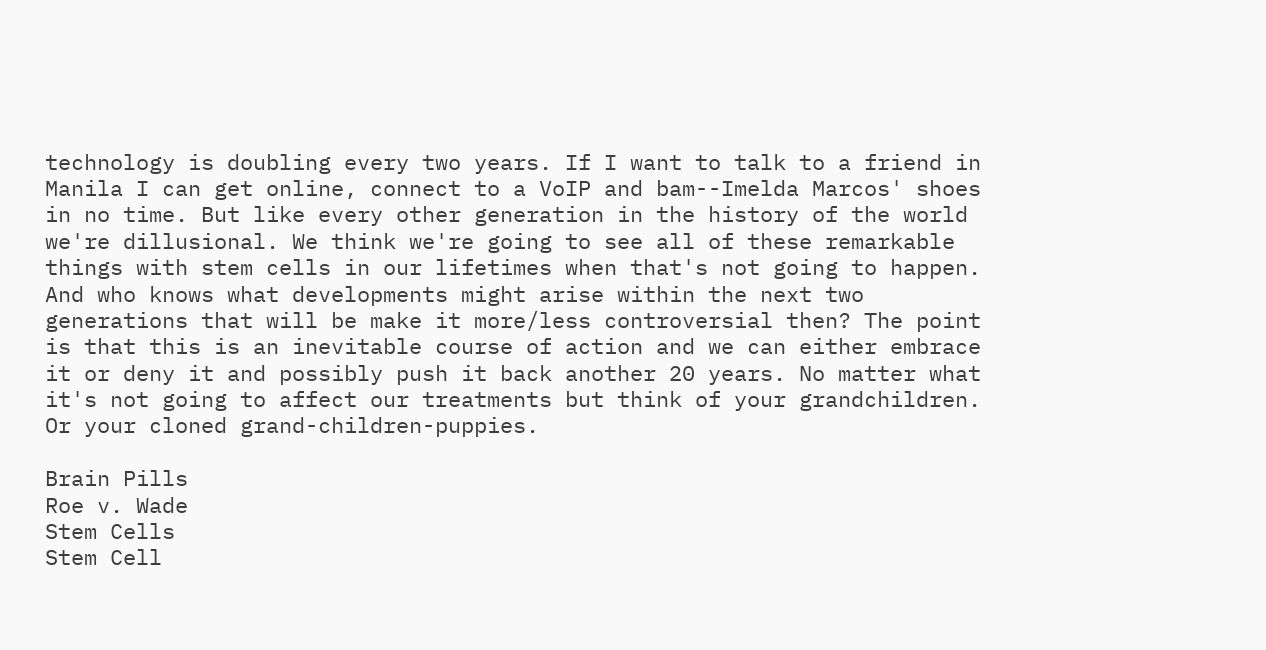technology is doubling every two years. If I want to talk to a friend in Manila I can get online, connect to a VoIP and bam--Imelda Marcos' shoes in no time. But like every other generation in the history of the world we're dillusional. We think we're going to see all of these remarkable things with stem cells in our lifetimes when that's not going to happen. And who knows what developments might arise within the next two generations that will be make it more/less controversial then? The point is that this is an inevitable course of action and we can either embrace it or deny it and possibly push it back another 20 years. No matter what it's not going to affect our treatments but think of your grandchildren. Or your cloned grand-children-puppies.

Brain Pills
Roe v. Wade
Stem Cells
Stem Cell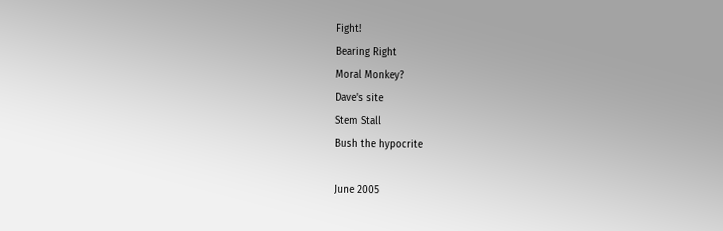Fight!
Bearing Right
Moral Monkey?
Dave's site
Stem Stall
Bush the hypocrite

June 2005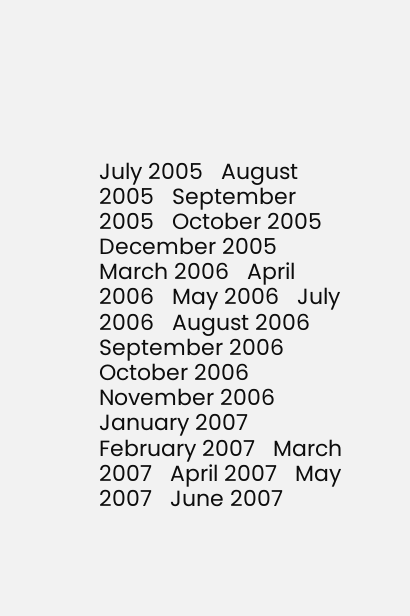July 2005   August 2005   September 2005   October 2005   December 2005   March 2006   April 2006   May 2006   July 2006   August 2006   September 2006   October 2006   November 2006   January 2007   February 2007   March 2007   April 2007   May 2007   June 2007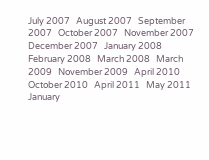July 2007   August 2007   September 2007   October 2007   November 2007   December 2007   January 2008   February 2008   March 2008   March 2009   November 2009   April 2010   October 2010   April 2011   May 2011   January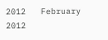2012   February 2012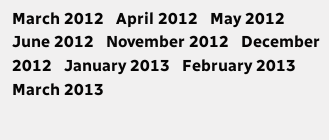March 2012   April 2012   May 2012   June 2012   November 2012   December 2012   January 2013   February 2013   March 2013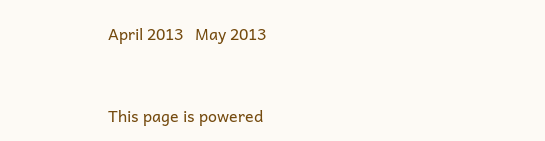April 2013   May 2013


This page is powered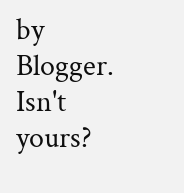by Blogger. Isn't yours?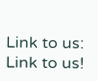Link to us: Link to us!